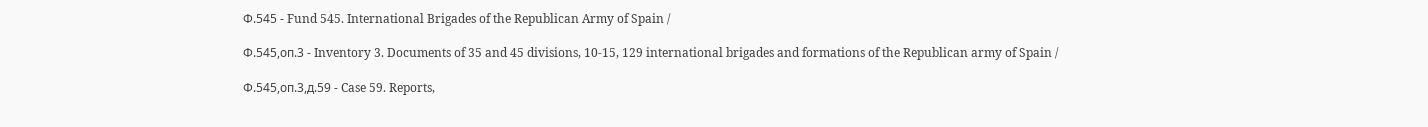Ф.545 - Fund 545. International Brigades of the Republican Army of Spain /

Ф.545,оп.3 - Inventory 3. Documents of 35 and 45 divisions, 10-15, 129 international brigades and formations of the Republican army of Spain /

Ф.545,оп.3,д.59 - Case 59. Reports,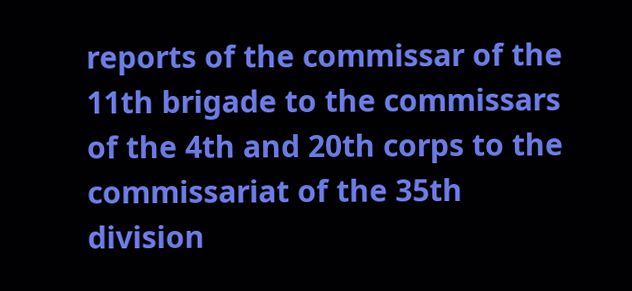reports of the commissar of the 11th brigade to the commissars of the 4th and 20th corps to the commissariat of the 35th division